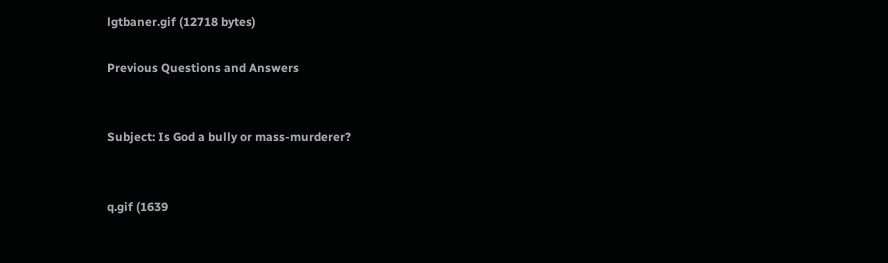lgtbaner.gif (12718 bytes)

Previous Questions and Answers


Subject: Is God a bully or mass-murderer?


q.gif (1639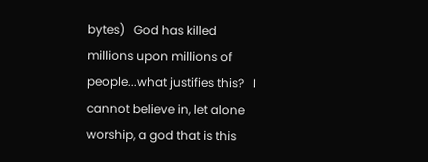bytes)   God has killed millions upon millions of people...what justifies this?   I cannot believe in, let alone worship, a god that is this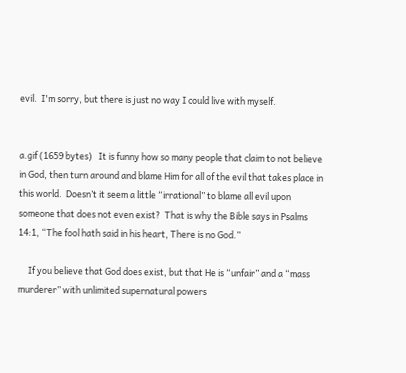evil.  I'm sorry, but there is just no way I could live with myself.


a.gif (1659 bytes)   It is funny how so many people that claim to not believe in God, then turn around and blame Him for all of the evil that takes place in this world.  Doesn’t it seem a little “irrational” to blame all evil upon someone that does not even exist?  That is why the Bible says in Psalms 14:1, “The fool hath said in his heart, There is no God.”

     If you believe that God does exist, but that He is “unfair” and a “mass murderer” with unlimited supernatural powers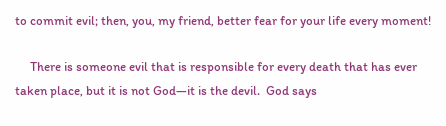to commit evil; then, you, my friend, better fear for your life every moment!

     There is someone evil that is responsible for every death that has ever taken place, but it is not God—it is the devil.  God says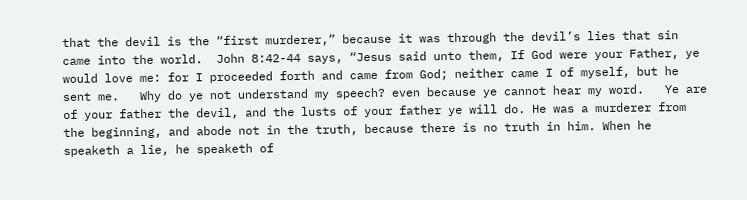that the devil is the “first murderer,” because it was through the devil’s lies that sin came into the world.  John 8:42-44 says, “Jesus said unto them, If God were your Father, ye would love me: for I proceeded forth and came from God; neither came I of myself, but he sent me.   Why do ye not understand my speech? even because ye cannot hear my word.   Ye are of your father the devil, and the lusts of your father ye will do. He was a murderer from the beginning, and abode not in the truth, because there is no truth in him. When he speaketh a lie, he speaketh of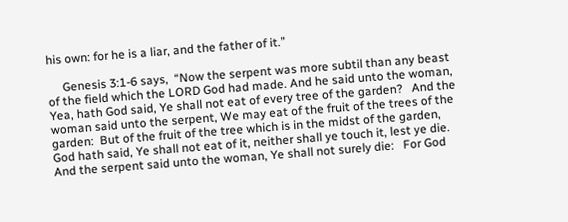his own: for he is a liar, and the father of it.”

     Genesis 3:1-6 says,  “Now the serpent was more subtil than any beast of the field which the LORD God had made. And he said unto the woman, Yea, hath God said, Ye shall not eat of every tree of the garden?   And the woman said unto the serpent, We may eat of the fruit of the trees of the garden:  But of the fruit of the tree which is in the midst of the garden, God hath said, Ye shall not eat of it, neither shall ye touch it, lest ye die.  And the serpent said unto the woman, Ye shall not surely die:   For God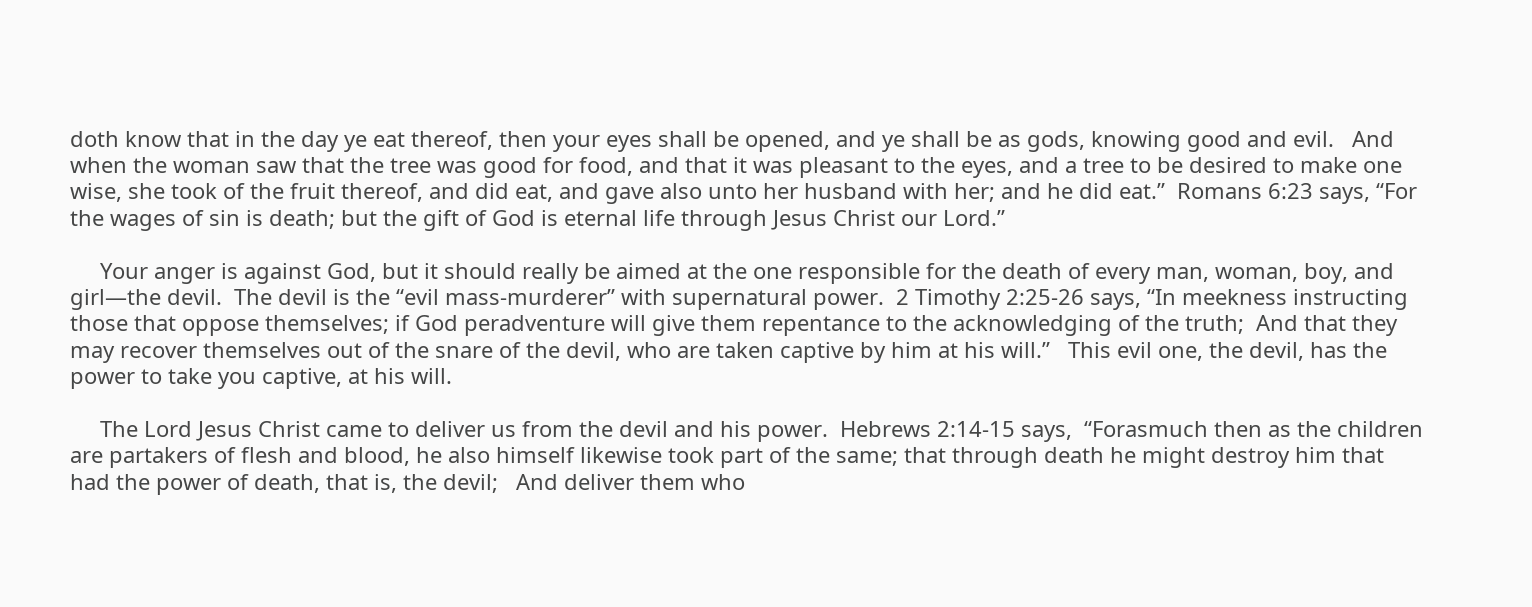doth know that in the day ye eat thereof, then your eyes shall be opened, and ye shall be as gods, knowing good and evil.   And when the woman saw that the tree was good for food, and that it was pleasant to the eyes, and a tree to be desired to make one wise, she took of the fruit thereof, and did eat, and gave also unto her husband with her; and he did eat.”  Romans 6:23 says, “For the wages of sin is death; but the gift of God is eternal life through Jesus Christ our Lord.”

     Your anger is against God, but it should really be aimed at the one responsible for the death of every man, woman, boy, and girl—the devil.  The devil is the “evil mass-murderer” with supernatural power.  2 Timothy 2:25-26 says, “In meekness instructing those that oppose themselves; if God peradventure will give them repentance to the acknowledging of the truth;  And that they may recover themselves out of the snare of the devil, who are taken captive by him at his will.”   This evil one, the devil, has the power to take you captive, at his will.

     The Lord Jesus Christ came to deliver us from the devil and his power.  Hebrews 2:14-15 says,  “Forasmuch then as the children are partakers of flesh and blood, he also himself likewise took part of the same; that through death he might destroy him that had the power of death, that is, the devil;   And deliver them who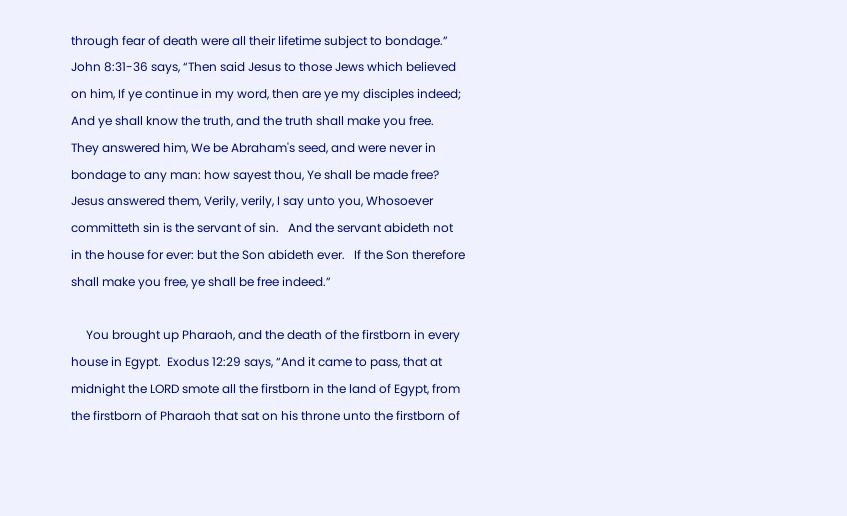through fear of death were all their lifetime subject to bondage.”  John 8:31-36 says, “Then said Jesus to those Jews which believed on him, If ye continue in my word, then are ye my disciples indeed;   And ye shall know the truth, and the truth shall make you free.   They answered him, We be Abraham's seed, and were never in bondage to any man: how sayest thou, Ye shall be made free?   Jesus answered them, Verily, verily, I say unto you, Whosoever committeth sin is the servant of sin.   And the servant abideth not in the house for ever: but the Son abideth ever.   If the Son therefore shall make you free, ye shall be free indeed.”

     You brought up Pharaoh, and the death of the firstborn in every house in Egypt.  Exodus 12:29 says, “And it came to pass, that at midnight the LORD smote all the firstborn in the land of Egypt, from the firstborn of Pharaoh that sat on his throne unto the firstborn of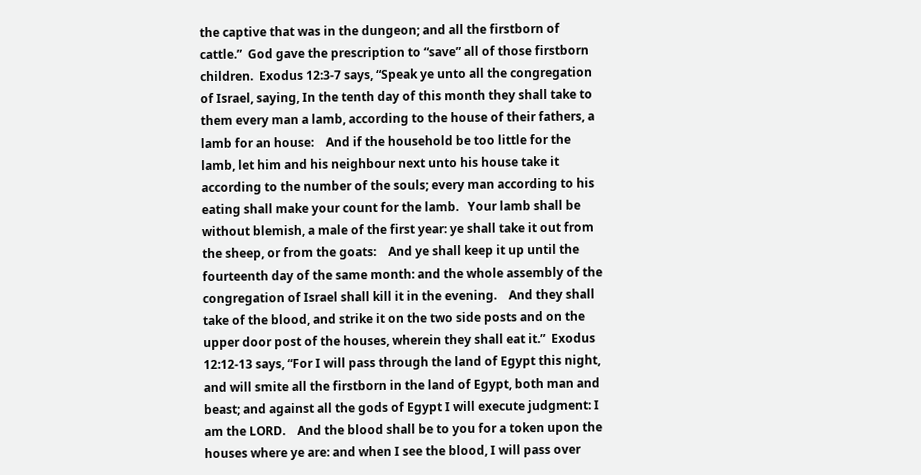the captive that was in the dungeon; and all the firstborn of cattle.”  God gave the prescription to “save” all of those firstborn children.  Exodus 12:3-7 says, “Speak ye unto all the congregation of Israel, saying, In the tenth day of this month they shall take to them every man a lamb, according to the house of their fathers, a lamb for an house:    And if the household be too little for the lamb, let him and his neighbour next unto his house take it according to the number of the souls; every man according to his eating shall make your count for the lamb.   Your lamb shall be without blemish, a male of the first year: ye shall take it out from the sheep, or from the goats:    And ye shall keep it up until the fourteenth day of the same month: and the whole assembly of the congregation of Israel shall kill it in the evening.    And they shall take of the blood, and strike it on the two side posts and on the upper door post of the houses, wherein they shall eat it.”  Exodus 12:12-13 says, “For I will pass through the land of Egypt this night, and will smite all the firstborn in the land of Egypt, both man and beast; and against all the gods of Egypt I will execute judgment: I am the LORD.    And the blood shall be to you for a token upon the houses where ye are: and when I see the blood, I will pass over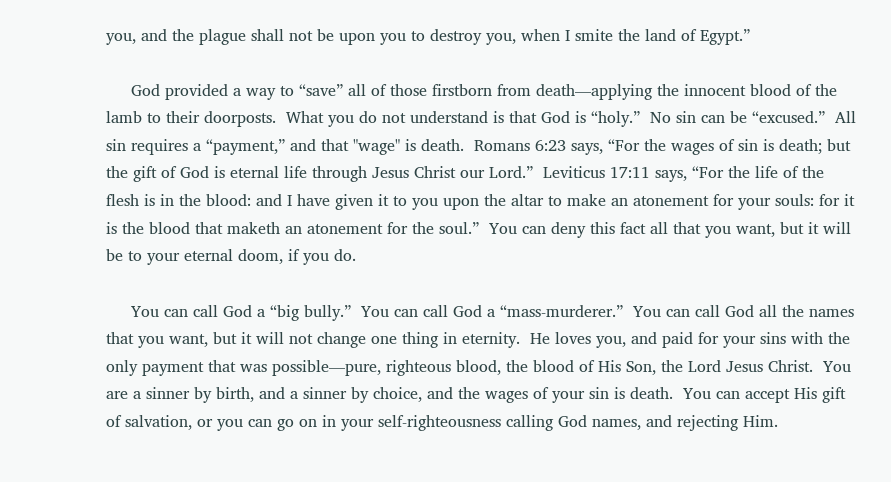you, and the plague shall not be upon you to destroy you, when I smite the land of Egypt.”

     God provided a way to “save” all of those firstborn from death—applying the innocent blood of the lamb to their doorposts.  What you do not understand is that God is “holy.”  No sin can be “excused.”  All sin requires a “payment,” and that "wage" is death.  Romans 6:23 says, “For the wages of sin is death; but the gift of God is eternal life through Jesus Christ our Lord.”  Leviticus 17:11 says, “For the life of the flesh is in the blood: and I have given it to you upon the altar to make an atonement for your souls: for it is the blood that maketh an atonement for the soul.”  You can deny this fact all that you want, but it will be to your eternal doom, if you do.

     You can call God a “big bully.”  You can call God a “mass-murderer.”  You can call God all the names that you want, but it will not change one thing in eternity.  He loves you, and paid for your sins with the only payment that was possible—pure, righteous blood, the blood of His Son, the Lord Jesus Christ.  You are a sinner by birth, and a sinner by choice, and the wages of your sin is death.  You can accept His gift of salvation, or you can go on in your self-righteousness calling God names, and rejecting Him.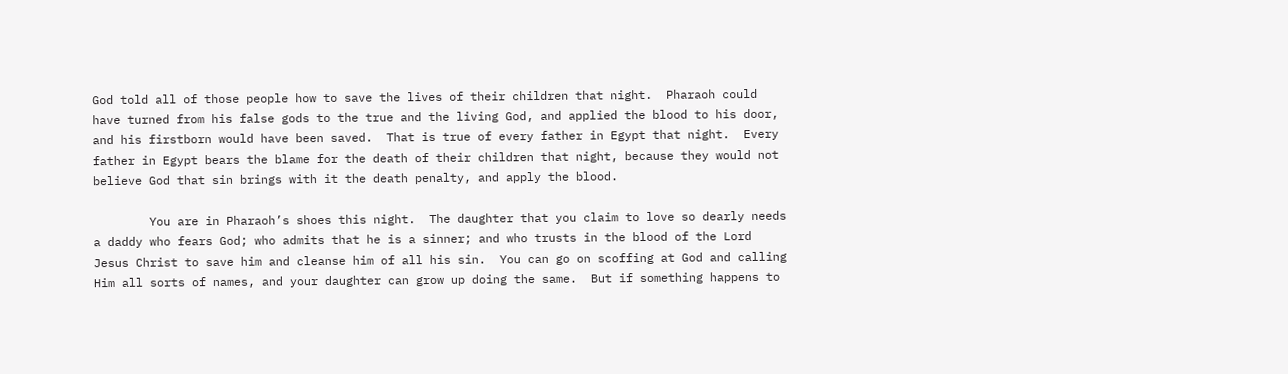God told all of those people how to save the lives of their children that night.  Pharaoh could have turned from his false gods to the true and the living God, and applied the blood to his door, and his firstborn would have been saved.  That is true of every father in Egypt that night.  Every father in Egypt bears the blame for the death of their children that night, because they would not believe God that sin brings with it the death penalty, and apply the blood.

        You are in Pharaoh’s shoes this night.  The daughter that you claim to love so dearly needs a daddy who fears God; who admits that he is a sinner; and who trusts in the blood of the Lord Jesus Christ to save him and cleanse him of all his sin.  You can go on scoffing at God and calling Him all sorts of names, and your daughter can grow up doing the same.  But if something happens to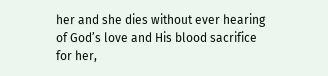her and she dies without ever hearing of God’s love and His blood sacrifice for her,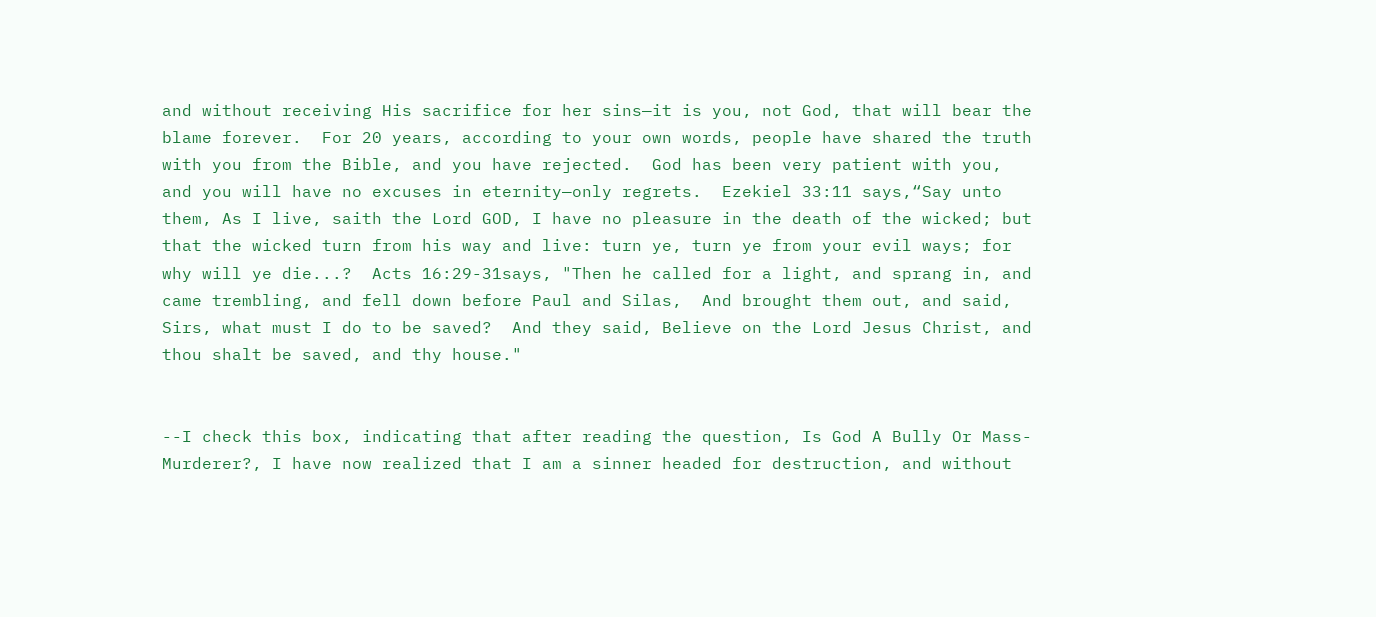and without receiving His sacrifice for her sins—it is you, not God, that will bear the blame forever.  For 20 years, according to your own words, people have shared the truth with you from the Bible, and you have rejected.  God has been very patient with you, and you will have no excuses in eternity—only regrets.  Ezekiel 33:11 says,“Say unto them, As I live, saith the Lord GOD, I have no pleasure in the death of the wicked; but that the wicked turn from his way and live: turn ye, turn ye from your evil ways; for why will ye die...?  Acts 16:29-31says, "Then he called for a light, and sprang in, and came trembling, and fell down before Paul and Silas,  And brought them out, and said, Sirs, what must I do to be saved?  And they said, Believe on the Lord Jesus Christ, and thou shalt be saved, and thy house."


--I check this box, indicating that after reading the question, Is God A Bully Or Mass-Murderer?, I have now realized that I am a sinner headed for destruction, and without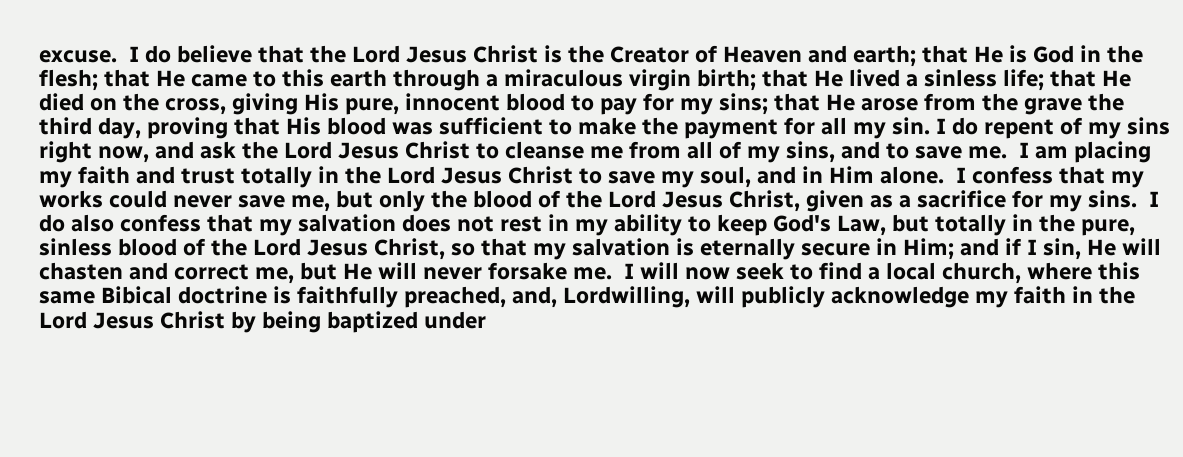excuse.  I do believe that the Lord Jesus Christ is the Creator of Heaven and earth; that He is God in the flesh; that He came to this earth through a miraculous virgin birth; that He lived a sinless life; that He died on the cross, giving His pure, innocent blood to pay for my sins; that He arose from the grave the third day, proving that His blood was sufficient to make the payment for all my sin. I do repent of my sins right now, and ask the Lord Jesus Christ to cleanse me from all of my sins, and to save me.  I am placing my faith and trust totally in the Lord Jesus Christ to save my soul, and in Him alone.  I confess that my works could never save me, but only the blood of the Lord Jesus Christ, given as a sacrifice for my sins.  I do also confess that my salvation does not rest in my ability to keep God's Law, but totally in the pure, sinless blood of the Lord Jesus Christ, so that my salvation is eternally secure in Him; and if I sin, He will chasten and correct me, but He will never forsake me.  I will now seek to find a local church, where this same Bibical doctrine is faithfully preached, and, Lordwilling, will publicly acknowledge my faith in the Lord Jesus Christ by being baptized under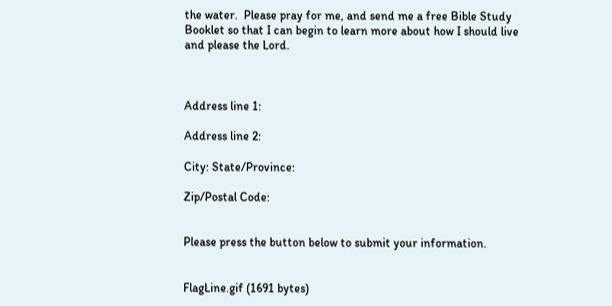the water.  Please pray for me, and send me a free Bible Study Booklet so that I can begin to learn more about how I should live and please the Lord.



Address line 1:

Address line 2:

City: State/Province:

Zip/Postal Code:


Please press the button below to submit your information.


FlagLine.gif (1691 bytes)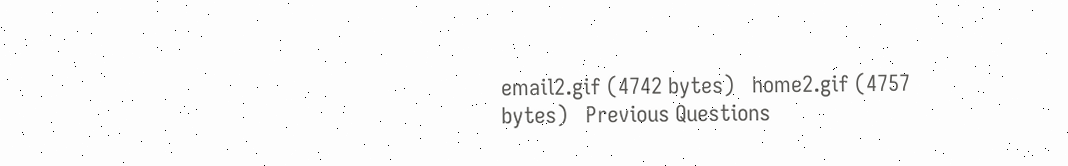email2.gif (4742 bytes)   home2.gif (4757 bytes)   Previous Questions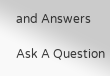and Answers

Ask A Question